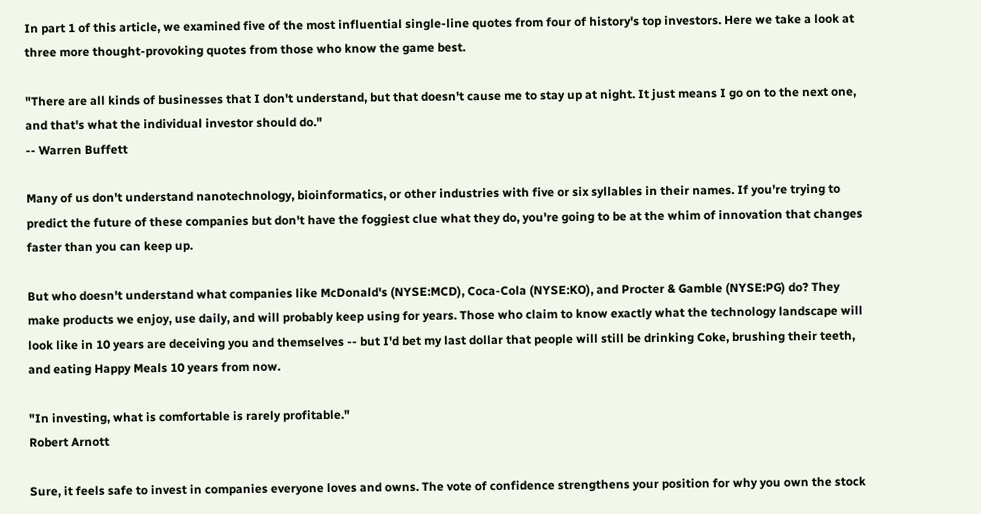In part 1 of this article, we examined five of the most influential single-line quotes from four of history's top investors. Here we take a look at three more thought-provoking quotes from those who know the game best.

"There are all kinds of businesses that I don't understand, but that doesn't cause me to stay up at night. It just means I go on to the next one, and that's what the individual investor should do."
-- Warren Buffett

Many of us don't understand nanotechnology, bioinformatics, or other industries with five or six syllables in their names. If you're trying to predict the future of these companies but don't have the foggiest clue what they do, you're going to be at the whim of innovation that changes faster than you can keep up.

But who doesn't understand what companies like McDonald's (NYSE:MCD), Coca-Cola (NYSE:KO), and Procter & Gamble (NYSE:PG) do? They make products we enjoy, use daily, and will probably keep using for years. Those who claim to know exactly what the technology landscape will look like in 10 years are deceiving you and themselves -- but I'd bet my last dollar that people will still be drinking Coke, brushing their teeth, and eating Happy Meals 10 years from now.

"In investing, what is comfortable is rarely profitable."
Robert Arnott

Sure, it feels safe to invest in companies everyone loves and owns. The vote of confidence strengthens your position for why you own the stock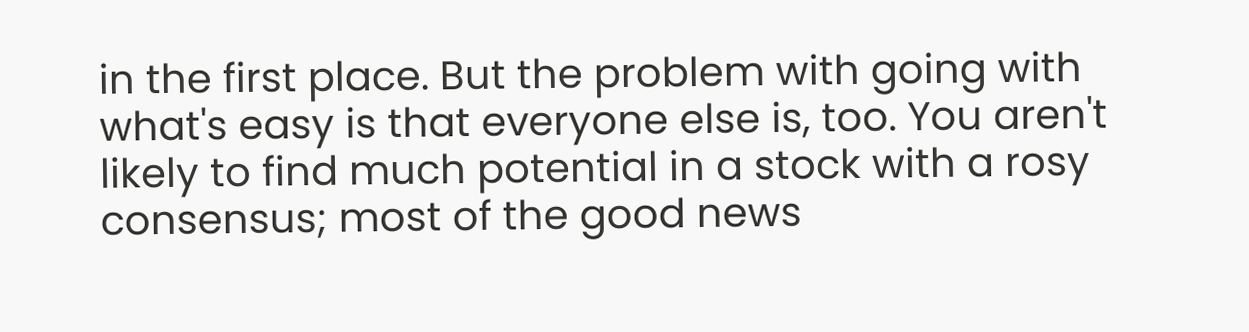in the first place. But the problem with going with what's easy is that everyone else is, too. You aren't likely to find much potential in a stock with a rosy consensus; most of the good news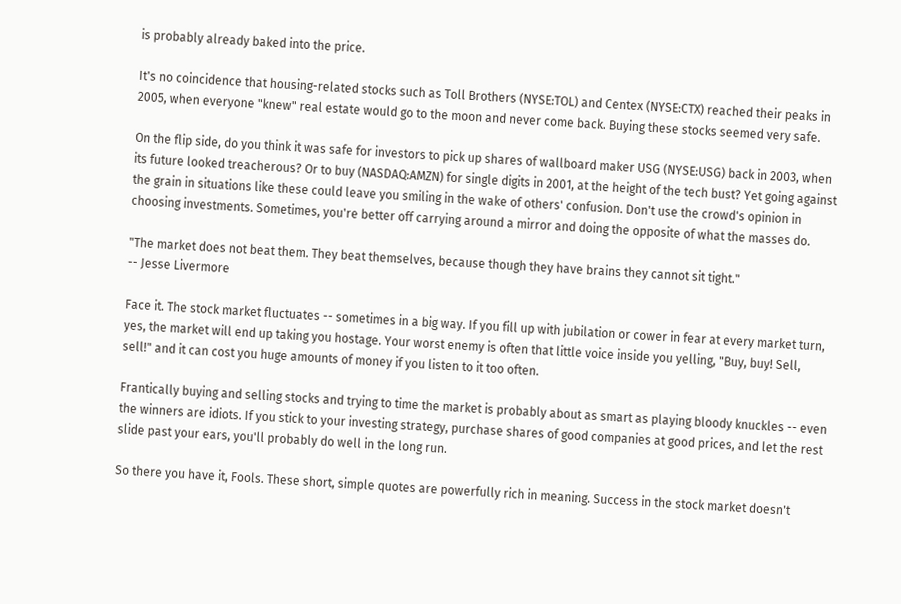is probably already baked into the price.

It's no coincidence that housing-related stocks such as Toll Brothers (NYSE:TOL) and Centex (NYSE:CTX) reached their peaks in 2005, when everyone "knew" real estate would go to the moon and never come back. Buying these stocks seemed very safe.

On the flip side, do you think it was safe for investors to pick up shares of wallboard maker USG (NYSE:USG) back in 2003, when its future looked treacherous? Or to buy (NASDAQ:AMZN) for single digits in 2001, at the height of the tech bust? Yet going against the grain in situations like these could leave you smiling in the wake of others' confusion. Don't use the crowd's opinion in choosing investments. Sometimes, you're better off carrying around a mirror and doing the opposite of what the masses do.

"The market does not beat them. They beat themselves, because though they have brains they cannot sit tight."
-- Jesse Livermore

Face it. The stock market fluctuates -- sometimes in a big way. If you fill up with jubilation or cower in fear at every market turn, yes, the market will end up taking you hostage. Your worst enemy is often that little voice inside you yelling, "Buy, buy! Sell, sell!" and it can cost you huge amounts of money if you listen to it too often.

Frantically buying and selling stocks and trying to time the market is probably about as smart as playing bloody knuckles -- even the winners are idiots. If you stick to your investing strategy, purchase shares of good companies at good prices, and let the rest slide past your ears, you'll probably do well in the long run.

So there you have it, Fools. These short, simple quotes are powerfully rich in meaning. Success in the stock market doesn't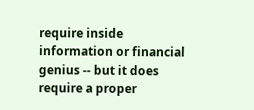require inside information or financial genius -- but it does require a proper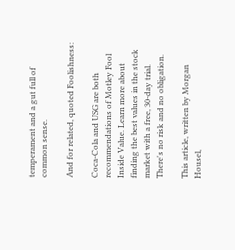temperament and a gut full of common sense.

And for related, quoted Foolishness:

Coca-Cola and USG are both recommendations of Motley Fool Inside Value. Learn more about finding the best values in the stock market with a free, 30-day trial. There's no risk and no obligation.

This article, written by Morgan Housel,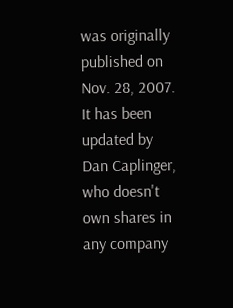was originally published on Nov. 28, 2007. It has been updated by Dan Caplinger, who doesn't own shares in any company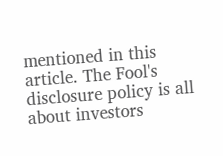mentioned in this article. The Fool's disclosure policy is all about investors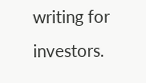writing for investors.